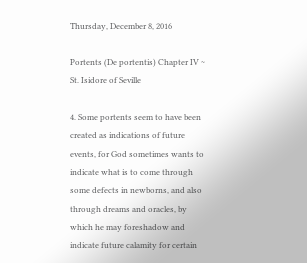Thursday, December 8, 2016

Portents (De portentis) Chapter IV ~ St. Isidore of Seville

4. Some portents seem to have been created as indications of future events, for God sometimes wants to indicate what is to come through some defects in newborns, and also through dreams and oracles, by which he may foreshadow and indicate future calamity for certain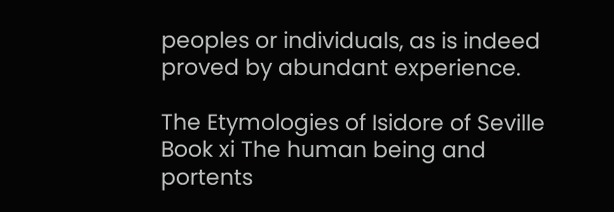peoples or individuals, as is indeed proved by abundant experience.

The Etymologies of Isidore of Seville
Book xi The human being and portents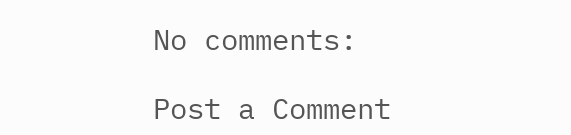No comments:

Post a Comment